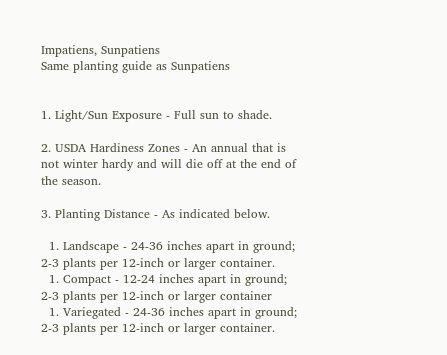Impatiens, Sunpatiens
Same planting guide as Sunpatiens


1. Light/Sun Exposure - Full sun to shade.

2. USDA Hardiness Zones - An annual that is not winter hardy and will die off at the end of the season.

3. Planting Distance - As indicated below.

  1. Landscape - 24-36 inches apart in ground; 2-3 plants per 12-inch or larger container.
  1. Compact - 12-24 inches apart in ground; 2-3 plants per 12-inch or larger container
  1. Variegated - 24-36 inches apart in ground; 2-3 plants per 12-inch or larger container.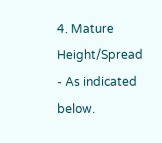4. Mature Height/Spread - As indicated below.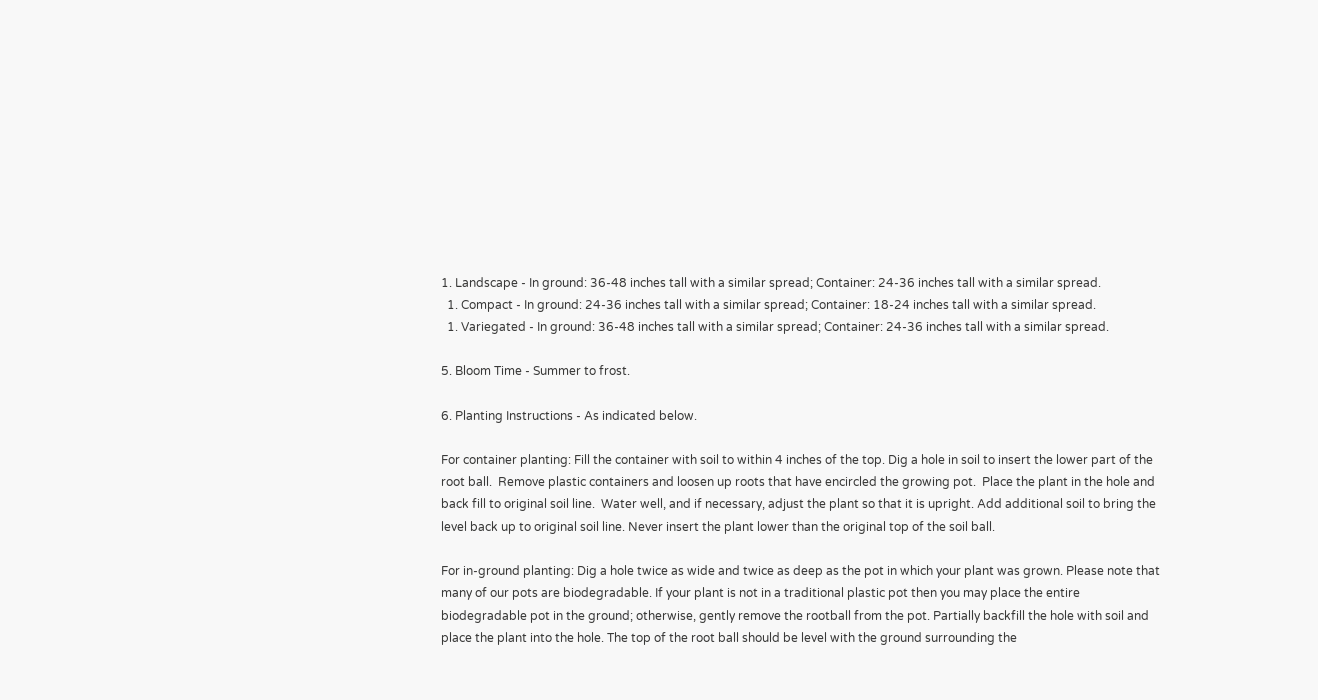1. Landscape - In ground: 36-48 inches tall with a similar spread; Container: 24-36 inches tall with a similar spread.
  1. Compact - In ground: 24-36 inches tall with a similar spread; Container: 18-24 inches tall with a similar spread.
  1. Variegated - In ground: 36-48 inches tall with a similar spread; Container: 24-36 inches tall with a similar spread.

5. Bloom Time - Summer to frost.

6. Planting Instructions - As indicated below.

For container planting: Fill the container with soil to within 4 inches of the top. Dig a hole in soil to insert the lower part of the root ball.  Remove plastic containers and loosen up roots that have encircled the growing pot.  Place the plant in the hole and back fill to original soil line.  Water well, and if necessary, adjust the plant so that it is upright. Add additional soil to bring the level back up to original soil line. Never insert the plant lower than the original top of the soil ball.

For in-ground planting: Dig a hole twice as wide and twice as deep as the pot in which your plant was grown. Please note that many of our pots are biodegradable. If your plant is not in a traditional plastic pot then you may place the entire biodegradable pot in the ground; otherwise, gently remove the rootball from the pot. Partially backfill the hole with soil and place the plant into the hole. The top of the root ball should be level with the ground surrounding the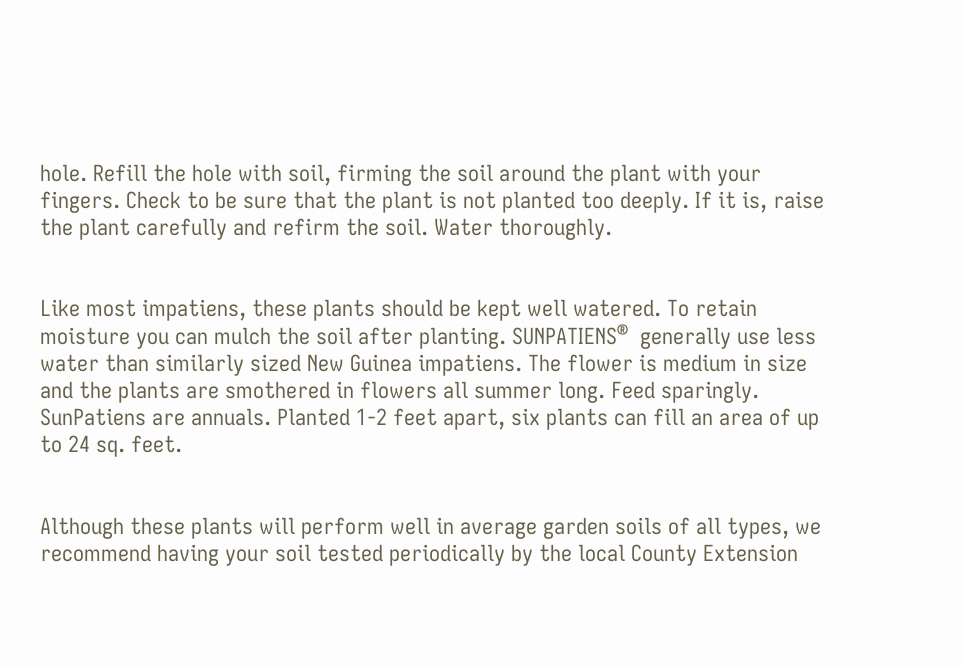hole. Refill the hole with soil, firming the soil around the plant with your fingers. Check to be sure that the plant is not planted too deeply. If it is, raise the plant carefully and refirm the soil. Water thoroughly.


Like most impatiens, these plants should be kept well watered. To retain moisture you can mulch the soil after planting. SUNPATIENS®  generally use less water than similarly sized New Guinea impatiens. The flower is medium in size and the plants are smothered in flowers all summer long. Feed sparingly. SunPatiens are annuals. Planted 1-2 feet apart, six plants can fill an area of up to 24 sq. feet.


Although these plants will perform well in average garden soils of all types, we recommend having your soil tested periodically by the local County Extension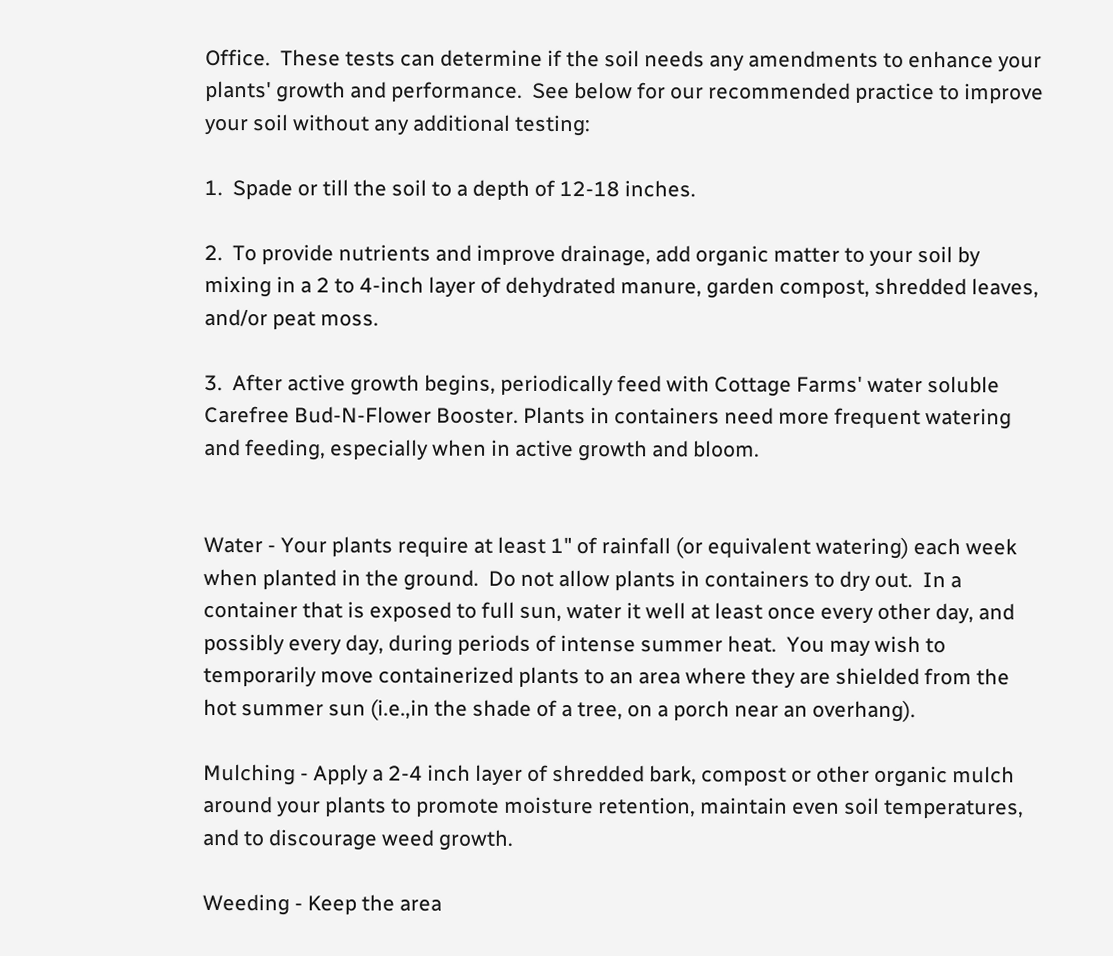Office.  These tests can determine if the soil needs any amendments to enhance your plants' growth and performance.  See below for our recommended practice to improve your soil without any additional testing:

1.  Spade or till the soil to a depth of 12-18 inches.

2.  To provide nutrients and improve drainage, add organic matter to your soil by mixing in a 2 to 4-inch layer of dehydrated manure, garden compost, shredded leaves, and/or peat moss.

3.  After active growth begins, periodically feed with Cottage Farms' water soluble Carefree Bud-N-Flower Booster. Plants in containers need more frequent watering and feeding, especially when in active growth and bloom.


Water - Your plants require at least 1" of rainfall (or equivalent watering) each week when planted in the ground.  Do not allow plants in containers to dry out.  In a container that is exposed to full sun, water it well at least once every other day, and possibly every day, during periods of intense summer heat.  You may wish to temporarily move containerized plants to an area where they are shielded from the hot summer sun (i.e.,in the shade of a tree, on a porch near an overhang).

Mulching - Apply a 2-4 inch layer of shredded bark, compost or other organic mulch around your plants to promote moisture retention, maintain even soil temperatures, and to discourage weed growth.

Weeding - Keep the area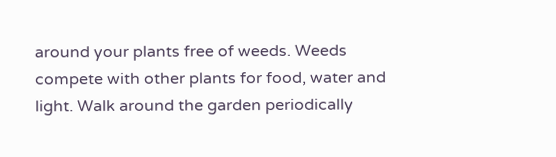around your plants free of weeds. Weeds compete with other plants for food, water and light. Walk around the garden periodically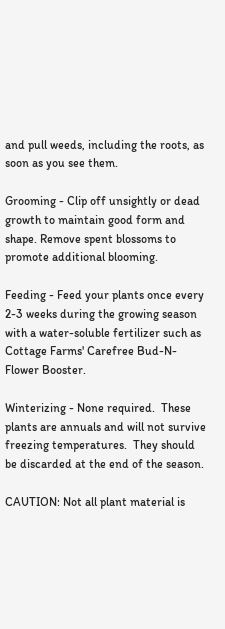and pull weeds, including the roots, as soon as you see them.

Grooming - Clip off unsightly or dead growth to maintain good form and shape. Remove spent blossoms to promote additional blooming.

Feeding - Feed your plants once every 2-3 weeks during the growing season with a water-soluble fertilizer such as Cottage Farms' Carefree Bud-N-Flower Booster.

Winterizing - None required.  These plants are annuals and will not survive freezing temperatures.  They should be discarded at the end of the season.

CAUTION: Not all plant material is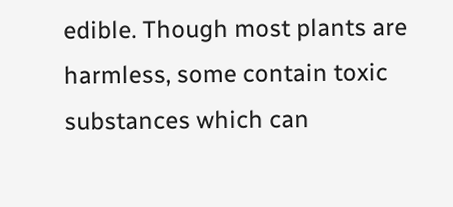edible. Though most plants are harmless, some contain toxic substances which can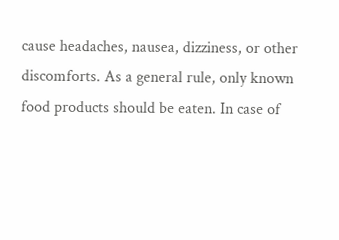cause headaches, nausea, dizziness, or other discomforts. As a general rule, only known food products should be eaten. In case of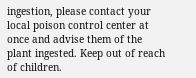ingestion, please contact your local poison control center at once and advise them of the plant ingested. Keep out of reach of children.